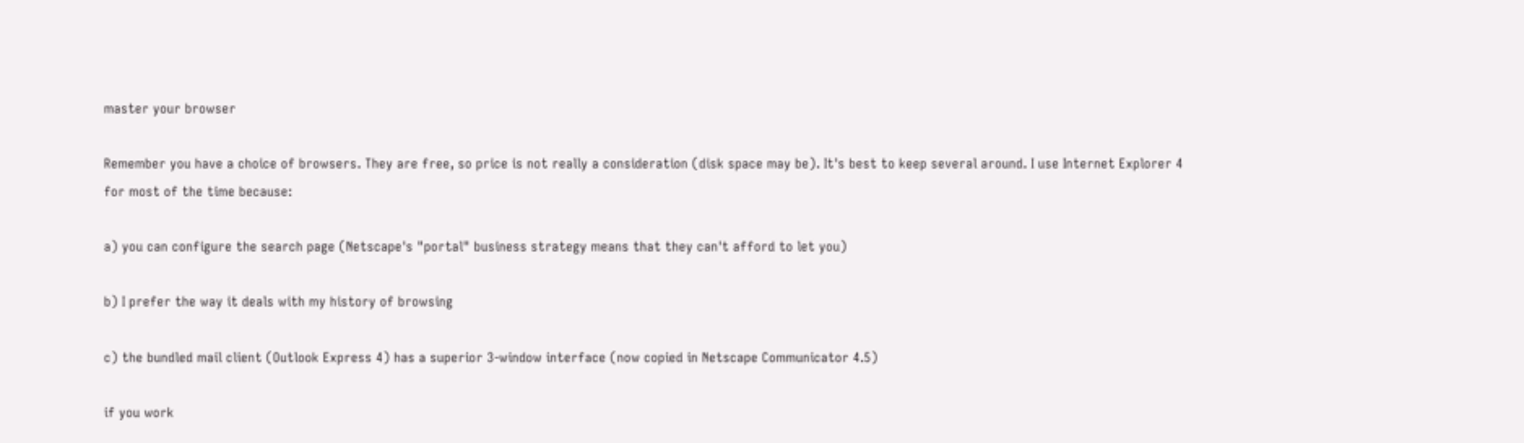master your browser

Remember you have a choice of browsers. They are free, so price is not really a consideration (disk space may be). It's best to keep several around. I use Internet Explorer 4 for most of the time because:

a) you can configure the search page (Netscape's "portal" business strategy means that they can't afford to let you)

b) I prefer the way it deals with my history of browsing

c) the bundled mail client (Outlook Express 4) has a superior 3-window interface (now copied in Netscape Communicator 4.5)

if you work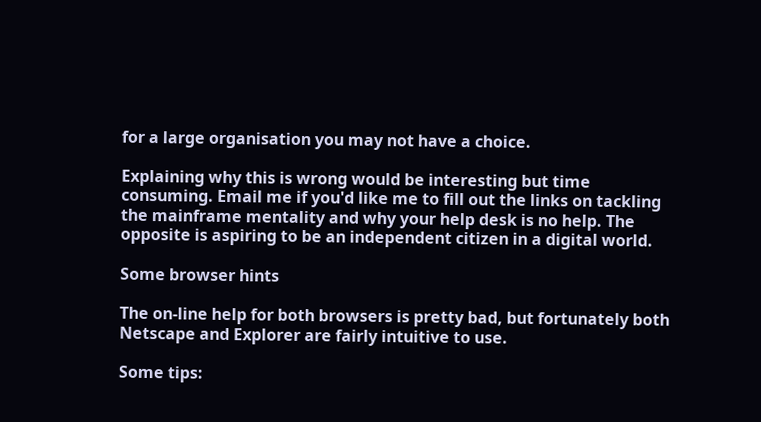for a large organisation you may not have a choice.

Explaining why this is wrong would be interesting but time consuming. Email me if you'd like me to fill out the links on tackling the mainframe mentality and why your help desk is no help. The opposite is aspiring to be an independent citizen in a digital world.

Some browser hints

The on-line help for both browsers is pretty bad, but fortunately both Netscape and Explorer are fairly intuitive to use.

Some tips: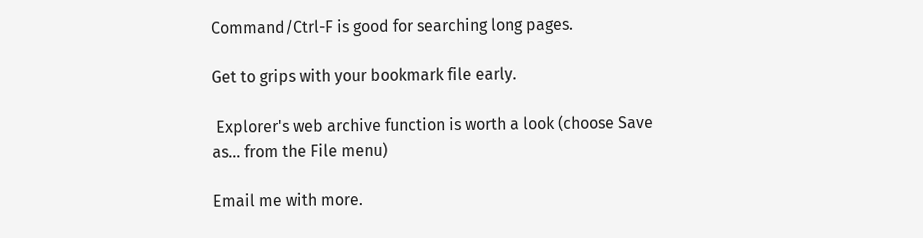Command/Ctrl-F is good for searching long pages.

Get to grips with your bookmark file early.

 Explorer's web archive function is worth a look (choose Save as... from the File menu)

Email me with more.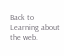Back to Learning about the web.